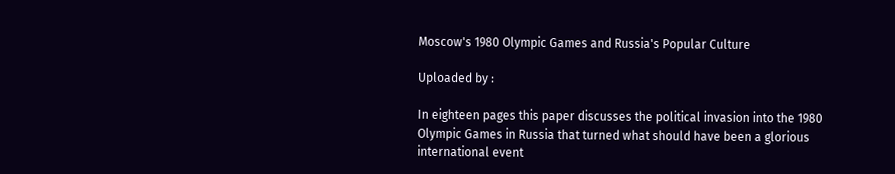Moscow's 1980 Olympic Games and Russia's Popular Culture

Uploaded by :

In eighteen pages this paper discusses the political invasion into the 1980 Olympic Games in Russia that turned what should have been a glorious international event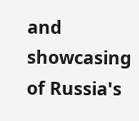and showcasing of Russia's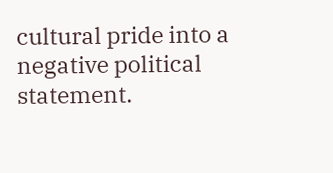cultural pride into a negative political statement.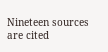Nineteen sources are cited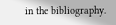in the bibliography.